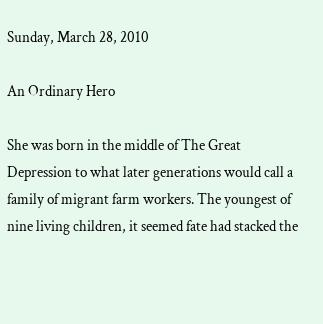Sunday, March 28, 2010

An Ordinary Hero

She was born in the middle of The Great Depression to what later generations would call a family of migrant farm workers. The youngest of nine living children, it seemed fate had stacked the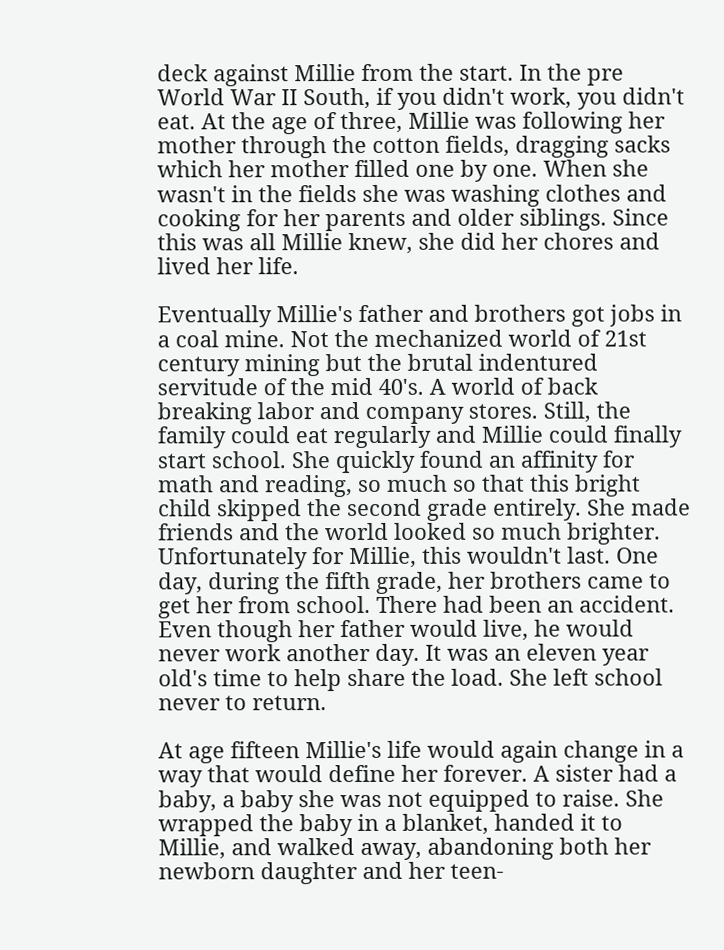deck against Millie from the start. In the pre World War II South, if you didn't work, you didn't eat. At the age of three, Millie was following her mother through the cotton fields, dragging sacks which her mother filled one by one. When she wasn't in the fields she was washing clothes and cooking for her parents and older siblings. Since this was all Millie knew, she did her chores and lived her life.

Eventually Millie's father and brothers got jobs in a coal mine. Not the mechanized world of 21st century mining but the brutal indentured servitude of the mid 40's. A world of back breaking labor and company stores. Still, the family could eat regularly and Millie could finally start school. She quickly found an affinity for math and reading, so much so that this bright child skipped the second grade entirely. She made friends and the world looked so much brighter. Unfortunately for Millie, this wouldn't last. One day, during the fifth grade, her brothers came to get her from school. There had been an accident. Even though her father would live, he would never work another day. It was an eleven year old's time to help share the load. She left school  never to return.

At age fifteen Millie's life would again change in a way that would define her forever. A sister had a baby, a baby she was not equipped to raise. She wrapped the baby in a blanket, handed it to Millie, and walked away, abandoning both her newborn daughter and her teen-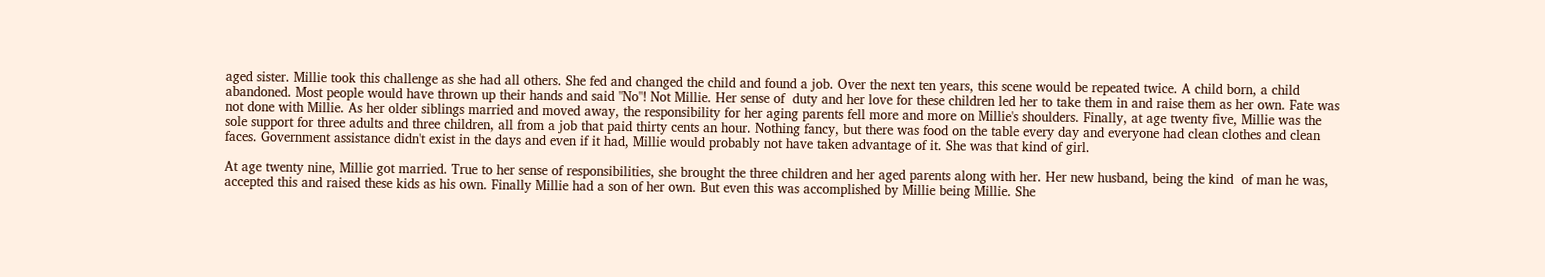aged sister. Millie took this challenge as she had all others. She fed and changed the child and found a job. Over the next ten years, this scene would be repeated twice. A child born, a child abandoned. Most people would have thrown up their hands and said "No"! Not Millie. Her sense of  duty and her love for these children led her to take them in and raise them as her own. Fate was not done with Millie. As her older siblings married and moved away, the responsibility for her aging parents fell more and more on Millie's shoulders. Finally, at age twenty five, Millie was the sole support for three adults and three children, all from a job that paid thirty cents an hour. Nothing fancy, but there was food on the table every day and everyone had clean clothes and clean faces. Government assistance didn't exist in the days and even if it had, Millie would probably not have taken advantage of it. She was that kind of girl.

At age twenty nine, Millie got married. True to her sense of responsibilities, she brought the three children and her aged parents along with her. Her new husband, being the kind  of man he was, accepted this and raised these kids as his own. Finally Millie had a son of her own. But even this was accomplished by Millie being Millie. She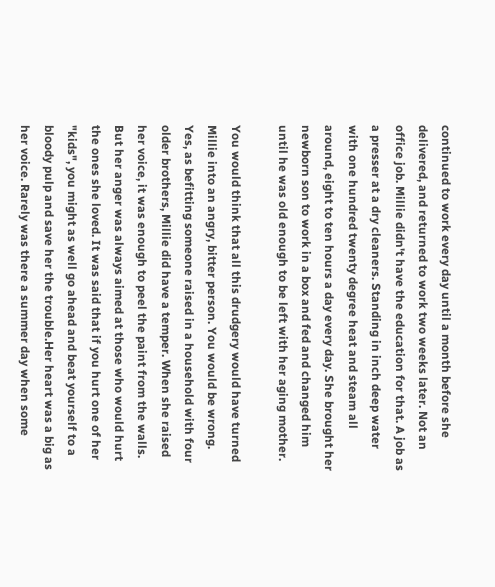continued to work every day until a month before she delivered, and returned to work two weeks later. Not an office job. Millie didn't have the education for that. A job as a presser at a dry cleaners. Standing in inch deep water with one hundred twenty degree heat and steam all around, eight to ten hours a day every day. She brought her newborn son to work in a box and fed and changed him until he was old enough to be left with her aging mother.

You would think that all this drudgery would have turned Millie into an angry, bitter person. You would be wrong. Yes, as befitting someone raised in a household with four older brothers, Millie did have a temper. When she raised her voice, it was enough to peel the paint from the walls. But her anger was always aimed at those who would hurt the ones she loved. It was said that if you hurt one of her "kids", you might as well go ahead and beat yourself to a bloody pulp and save her the trouble.Her heart was a big as her voice. Rarely was there a summer day when some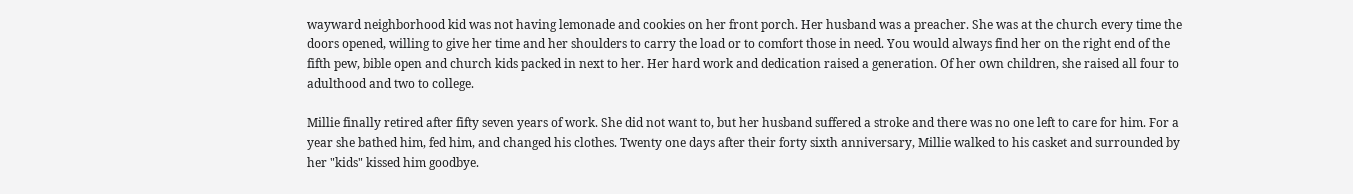wayward neighborhood kid was not having lemonade and cookies on her front porch. Her husband was a preacher. She was at the church every time the doors opened, willing to give her time and her shoulders to carry the load or to comfort those in need. You would always find her on the right end of the fifth pew, bible open and church kids packed in next to her. Her hard work and dedication raised a generation. Of her own children, she raised all four to adulthood and two to college.

Millie finally retired after fifty seven years of work. She did not want to, but her husband suffered a stroke and there was no one left to care for him. For a year she bathed him, fed him, and changed his clothes. Twenty one days after their forty sixth anniversary, Millie walked to his casket and surrounded by her "kids" kissed him goodbye.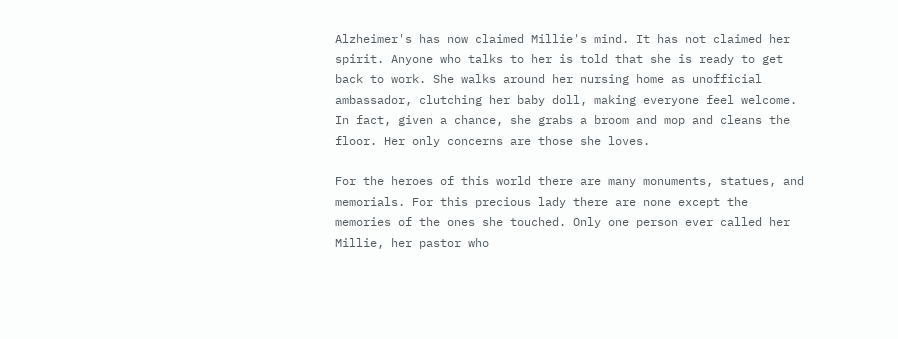Alzheimer's has now claimed Millie's mind. It has not claimed her spirit. Anyone who talks to her is told that she is ready to get back to work. She walks around her nursing home as unofficial ambassador, clutching her baby doll, making everyone feel welcome. In fact, given a chance, she grabs a broom and mop and cleans the floor. Her only concerns are those she loves.

For the heroes of this world there are many monuments, statues, and memorials. For this precious lady there are none except the memories of the ones she touched. Only one person ever called her Millie, her pastor who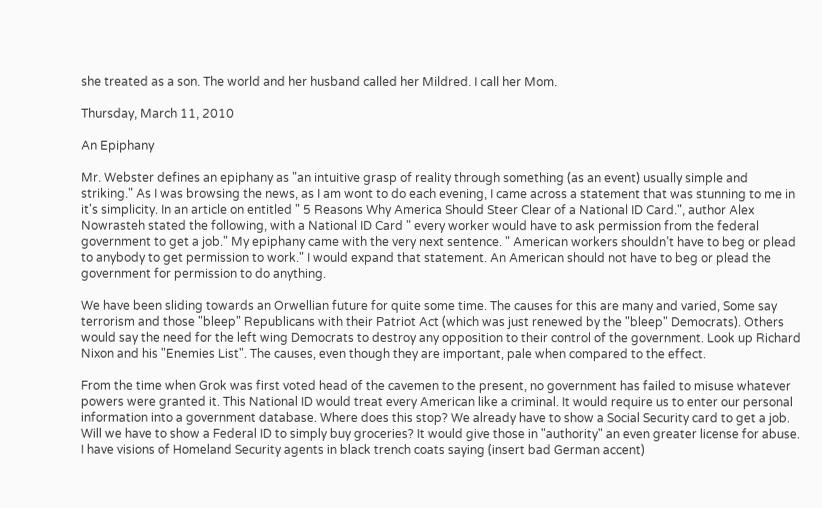she treated as a son. The world and her husband called her Mildred. I call her Mom.

Thursday, March 11, 2010

An Epiphany

Mr. Webster defines an epiphany as "an intuitive grasp of reality through something (as an event) usually simple and striking." As I was browsing the news, as I am wont to do each evening, I came across a statement that was stunning to me in it's simplicity. In an article on entitled " 5 Reasons Why America Should Steer Clear of a National ID Card.", author Alex Nowrasteh stated the following, with a National ID Card " every worker would have to ask permission from the federal government to get a job." My epiphany came with the very next sentence. " American workers shouldn’t have to beg or plead to anybody to get permission to work." I would expand that statement. An American should not have to beg or plead the government for permission to do anything.

We have been sliding towards an Orwellian future for quite some time. The causes for this are many and varied, Some say terrorism and those "bleep" Republicans with their Patriot Act (which was just renewed by the "bleep" Democrats). Others would say the need for the left wing Democrats to destroy any opposition to their control of the government. Look up Richard Nixon and his "Enemies List". The causes, even though they are important, pale when compared to the effect.

From the time when Grok was first voted head of the cavemen to the present, no government has failed to misuse whatever powers were granted it. This National ID would treat every American like a criminal. It would require us to enter our personal information into a government database. Where does this stop? We already have to show a Social Security card to get a job. Will we have to show a Federal ID to simply buy groceries? It would give those in "authority" an even greater license for abuse. I have visions of Homeland Security agents in black trench coats saying (insert bad German accent)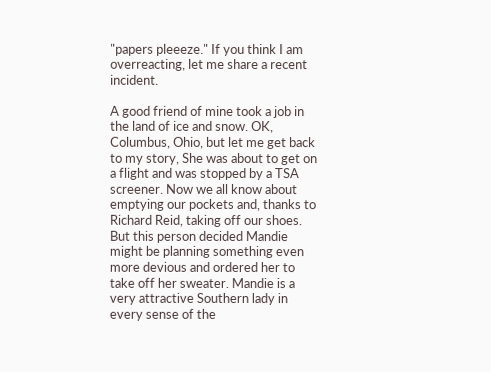"papers pleeeze." If you think I am overreacting, let me share a recent incident.

A good friend of mine took a job in the land of ice and snow. OK, Columbus, Ohio, but let me get back to my story, She was about to get on a flight and was stopped by a TSA screener. Now we all know about emptying our pockets and, thanks to Richard Reid, taking off our shoes. But this person decided Mandie might be planning something even more devious and ordered her to take off her sweater. Mandie is a very attractive Southern lady in every sense of the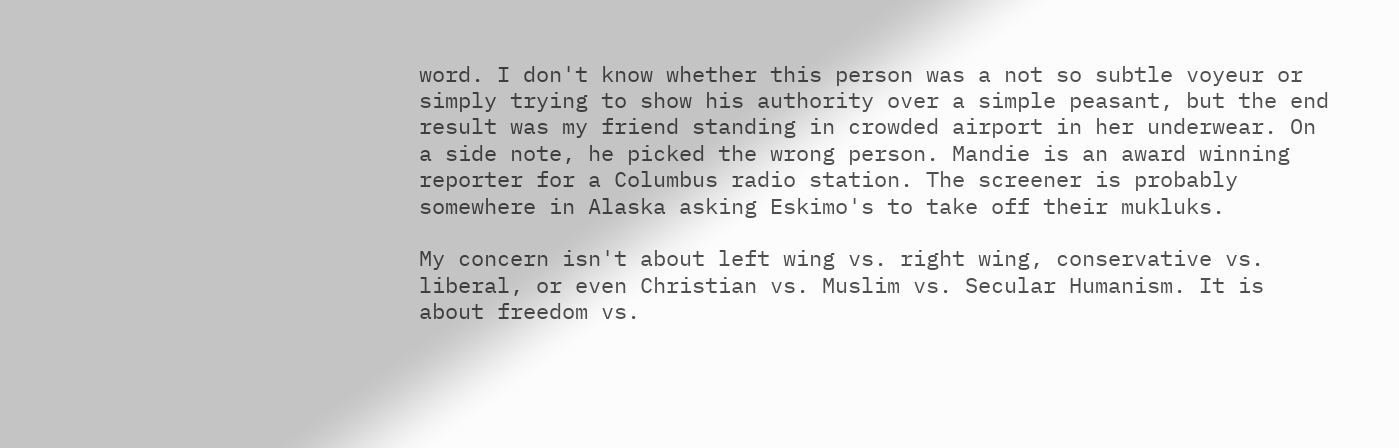word. I don't know whether this person was a not so subtle voyeur or simply trying to show his authority over a simple peasant, but the end result was my friend standing in crowded airport in her underwear. On a side note, he picked the wrong person. Mandie is an award winning reporter for a Columbus radio station. The screener is probably somewhere in Alaska asking Eskimo's to take off their mukluks.

My concern isn't about left wing vs. right wing, conservative vs. liberal, or even Christian vs. Muslim vs. Secular Humanism. It is about freedom vs.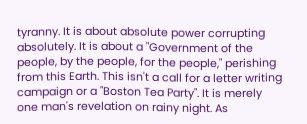tyranny. It is about absolute power corrupting absolutely. It is about a "Government of the people, by the people, for the people," perishing from this Earth. This isn't a call for a letter writing campaign or a "Boston Tea Party". It is merely one man's revelation on rainy night. As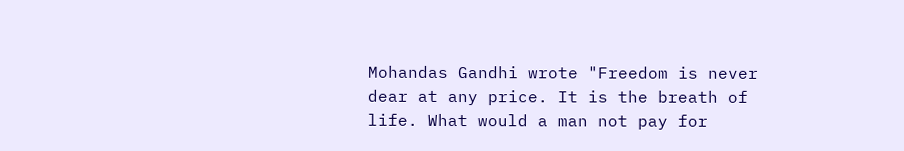Mohandas Gandhi wrote "Freedom is never dear at any price. It is the breath of life. What would a man not pay for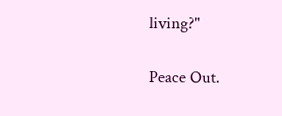living?"

Peace Out.